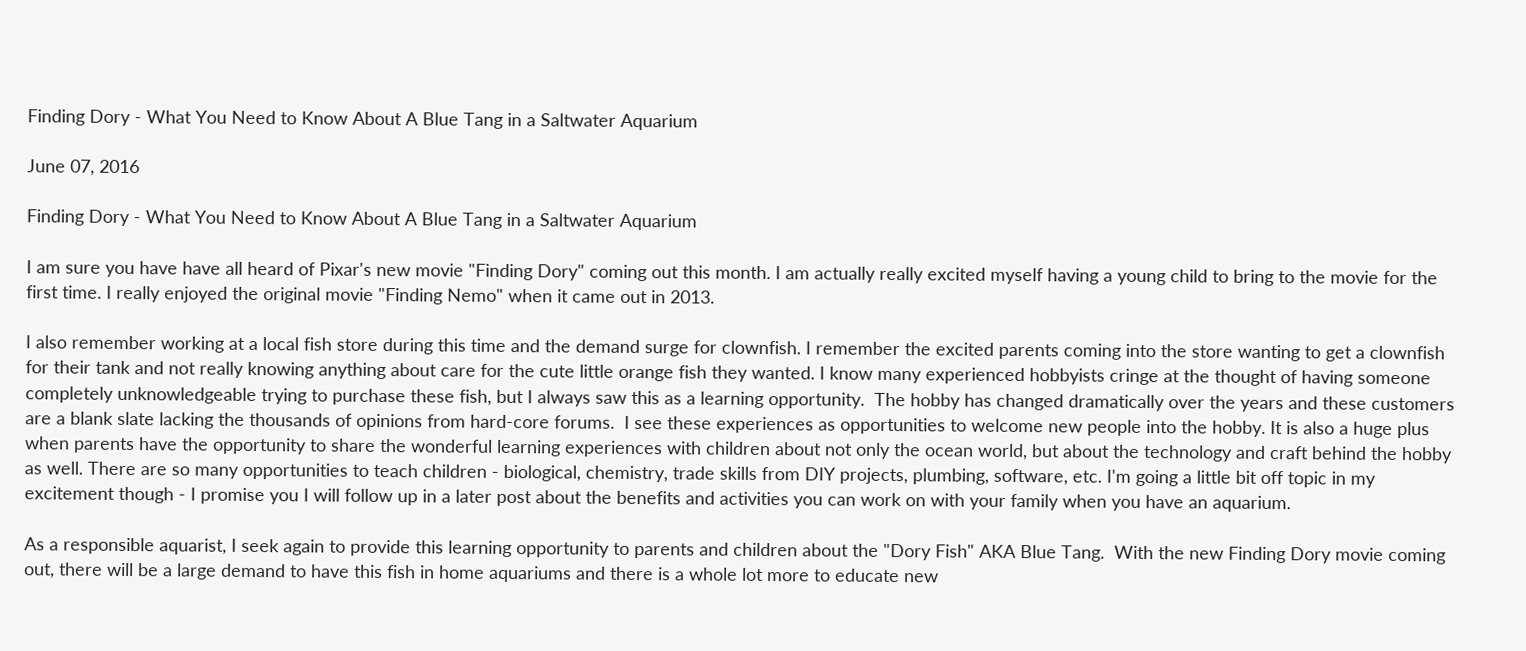Finding Dory - What You Need to Know About A Blue Tang in a Saltwater Aquarium

June 07, 2016

Finding Dory - What You Need to Know About A Blue Tang in a Saltwater Aquarium

I am sure you have have all heard of Pixar's new movie "Finding Dory" coming out this month. I am actually really excited myself having a young child to bring to the movie for the first time. I really enjoyed the original movie "Finding Nemo" when it came out in 2013.

I also remember working at a local fish store during this time and the demand surge for clownfish. I remember the excited parents coming into the store wanting to get a clownfish for their tank and not really knowing anything about care for the cute little orange fish they wanted. I know many experienced hobbyists cringe at the thought of having someone completely unknowledgeable trying to purchase these fish, but I always saw this as a learning opportunity.  The hobby has changed dramatically over the years and these customers are a blank slate lacking the thousands of opinions from hard-core forums.  I see these experiences as opportunities to welcome new people into the hobby. It is also a huge plus when parents have the opportunity to share the wonderful learning experiences with children about not only the ocean world, but about the technology and craft behind the hobby as well. There are so many opportunities to teach children - biological, chemistry, trade skills from DIY projects, plumbing, software, etc. I'm going a little bit off topic in my excitement though - I promise you I will follow up in a later post about the benefits and activities you can work on with your family when you have an aquarium.

As a responsible aquarist, I seek again to provide this learning opportunity to parents and children about the "Dory Fish" AKA Blue Tang.  With the new Finding Dory movie coming out, there will be a large demand to have this fish in home aquariums and there is a whole lot more to educate new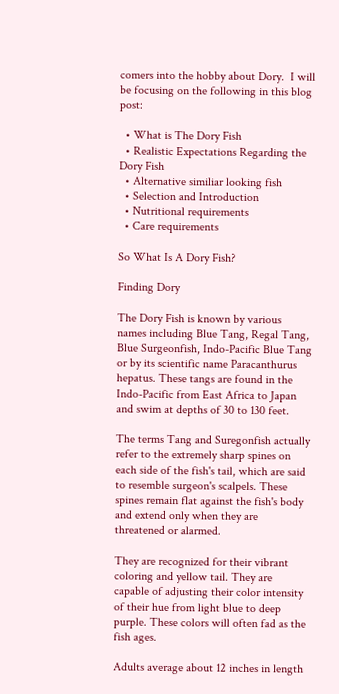comers into the hobby about Dory.  I will be focusing on the following in this blog post:

  • What is The Dory Fish
  • Realistic Expectations Regarding the Dory Fish
  • Alternative similiar looking fish
  • Selection and Introduction
  • Nutritional requirements
  • Care requirements

So What Is A Dory Fish?

Finding Dory

The Dory Fish is known by various names including Blue Tang, Regal Tang, Blue Surgeonfish, Indo-Pacific Blue Tang or by its scientific name Paracanthurus hepatus. These tangs are found in the Indo-Pacific from East Africa to Japan and swim at depths of 30 to 130 feet.

The terms Tang and Suregonfish actually refer to the extremely sharp spines on each side of the fish's tail, which are said to resemble surgeon's scalpels. These spines remain flat against the fish's body and extend only when they are threatened or alarmed.

They are recognized for their vibrant coloring and yellow tail. They are capable of adjusting their color intensity of their hue from light blue to deep purple. These colors will often fad as the fish ages.

Adults average about 12 inches in length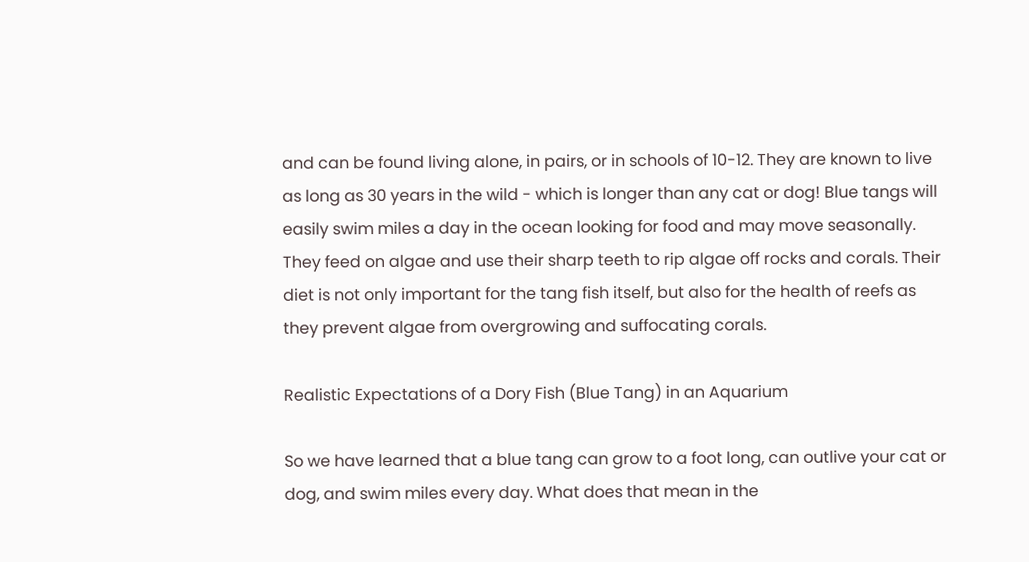and can be found living alone, in pairs, or in schools of 10-12. They are known to live as long as 30 years in the wild - which is longer than any cat or dog! Blue tangs will easily swim miles a day in the ocean looking for food and may move seasonally. They feed on algae and use their sharp teeth to rip algae off rocks and corals. Their diet is not only important for the tang fish itself, but also for the health of reefs as they prevent algae from overgrowing and suffocating corals.

Realistic Expectations of a Dory Fish (Blue Tang) in an Aquarium

So we have learned that a blue tang can grow to a foot long, can outlive your cat or dog, and swim miles every day. What does that mean in the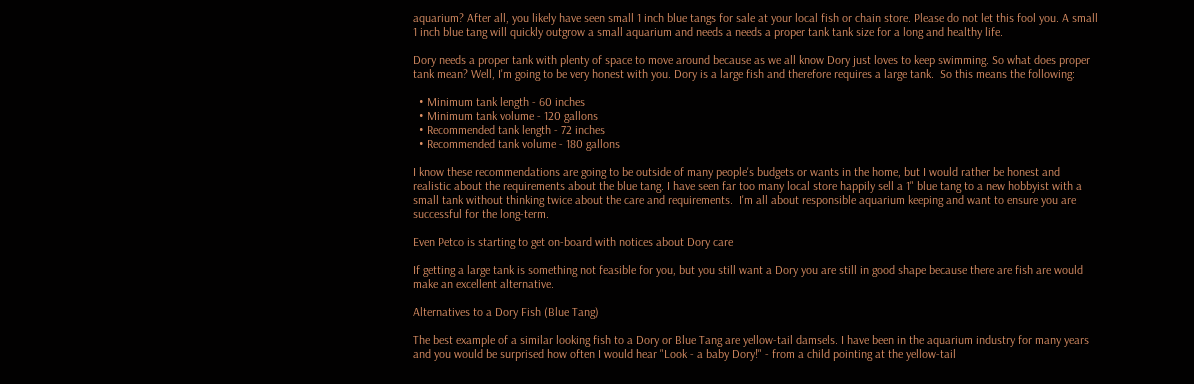aquarium? After all, you likely have seen small 1 inch blue tangs for sale at your local fish or chain store. Please do not let this fool you. A small 1 inch blue tang will quickly outgrow a small aquarium and needs a needs a proper tank tank size for a long and healthy life.

Dory needs a proper tank with plenty of space to move around because as we all know Dory just loves to keep swimming. So what does proper tank mean? Well, I'm going to be very honest with you. Dory is a large fish and therefore requires a large tank.  So this means the following:

  • Minimum tank length - 60 inches
  • Minimum tank volume - 120 gallons
  • Recommended tank length - 72 inches
  • Recommended tank volume - 180 gallons

I know these recommendations are going to be outside of many people's budgets or wants in the home, but I would rather be honest and realistic about the requirements about the blue tang. I have seen far too many local store happily sell a 1" blue tang to a new hobbyist with a small tank without thinking twice about the care and requirements.  I'm all about responsible aquarium keeping and want to ensure you are successful for the long-term.

Even Petco is starting to get on-board with notices about Dory care

If getting a large tank is something not feasible for you, but you still want a Dory you are still in good shape because there are fish are would make an excellent alternative.

Alternatives to a Dory Fish (Blue Tang)

The best example of a similar looking fish to a Dory or Blue Tang are yellow-tail damsels. I have been in the aquarium industry for many years and you would be surprised how often I would hear "Look - a baby Dory!" - from a child pointing at the yellow-tail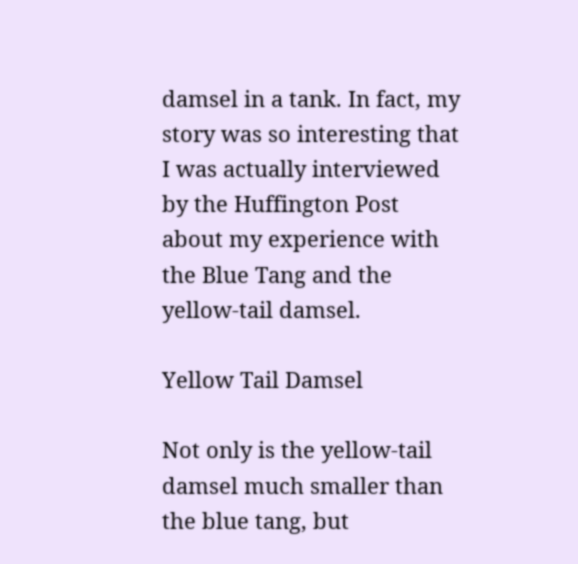damsel in a tank. In fact, my story was so interesting that I was actually interviewed by the Huffington Post about my experience with the Blue Tang and the yellow-tail damsel.

Yellow Tail Damsel

Not only is the yellow-tail damsel much smaller than the blue tang, but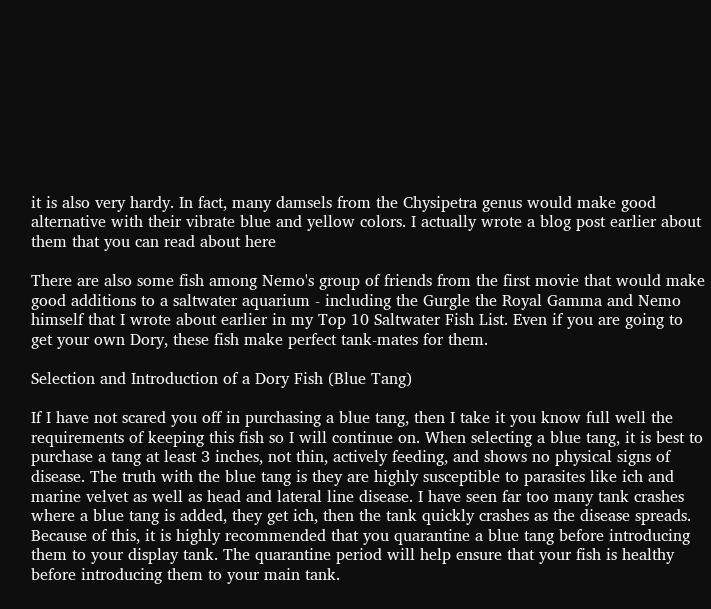it is also very hardy. In fact, many damsels from the Chysipetra genus would make good alternative with their vibrate blue and yellow colors. I actually wrote a blog post earlier about them that you can read about here

There are also some fish among Nemo's group of friends from the first movie that would make good additions to a saltwater aquarium - including the Gurgle the Royal Gamma and Nemo himself that I wrote about earlier in my Top 10 Saltwater Fish List. Even if you are going to get your own Dory, these fish make perfect tank-mates for them.

Selection and Introduction of a Dory Fish (Blue Tang)

If I have not scared you off in purchasing a blue tang, then I take it you know full well the requirements of keeping this fish so I will continue on. When selecting a blue tang, it is best to purchase a tang at least 3 inches, not thin, actively feeding, and shows no physical signs of disease. The truth with the blue tang is they are highly susceptible to parasites like ich and marine velvet as well as head and lateral line disease. I have seen far too many tank crashes where a blue tang is added, they get ich, then the tank quickly crashes as the disease spreads.  Because of this, it is highly recommended that you quarantine a blue tang before introducing them to your display tank. The quarantine period will help ensure that your fish is healthy before introducing them to your main tank.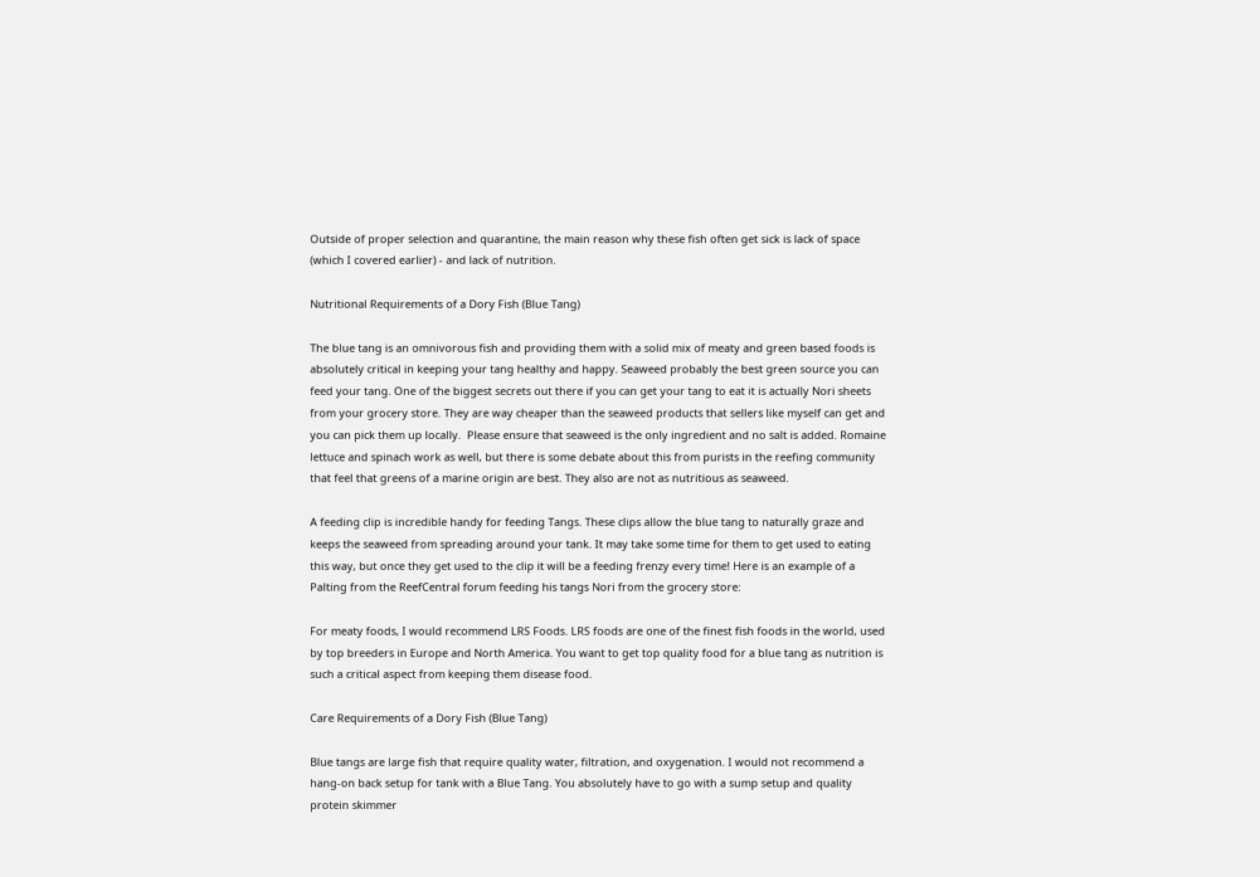Outside of proper selection and quarantine, the main reason why these fish often get sick is lack of space (which I covered earlier) - and lack of nutrition.

Nutritional Requirements of a Dory Fish (Blue Tang)

The blue tang is an omnivorous fish and providing them with a solid mix of meaty and green based foods is absolutely critical in keeping your tang healthy and happy. Seaweed probably the best green source you can feed your tang. One of the biggest secrets out there if you can get your tang to eat it is actually Nori sheets from your grocery store. They are way cheaper than the seaweed products that sellers like myself can get and you can pick them up locally.  Please ensure that seaweed is the only ingredient and no salt is added. Romaine lettuce and spinach work as well, but there is some debate about this from purists in the reefing community that feel that greens of a marine origin are best. They also are not as nutritious as seaweed.

A feeding clip is incredible handy for feeding Tangs. These clips allow the blue tang to naturally graze and keeps the seaweed from spreading around your tank. It may take some time for them to get used to eating this way, but once they get used to the clip it will be a feeding frenzy every time! Here is an example of a Palting from the ReefCentral forum feeding his tangs Nori from the grocery store:

For meaty foods, I would recommend LRS Foods. LRS foods are one of the finest fish foods in the world, used by top breeders in Europe and North America. You want to get top quality food for a blue tang as nutrition is such a critical aspect from keeping them disease food.

Care Requirements of a Dory Fish (Blue Tang)

Blue tangs are large fish that require quality water, filtration, and oxygenation. I would not recommend a hang-on back setup for tank with a Blue Tang. You absolutely have to go with a sump setup and quality protein skimmer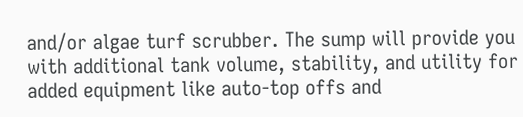and/or algae turf scrubber. The sump will provide you with additional tank volume, stability, and utility for added equipment like auto-top offs and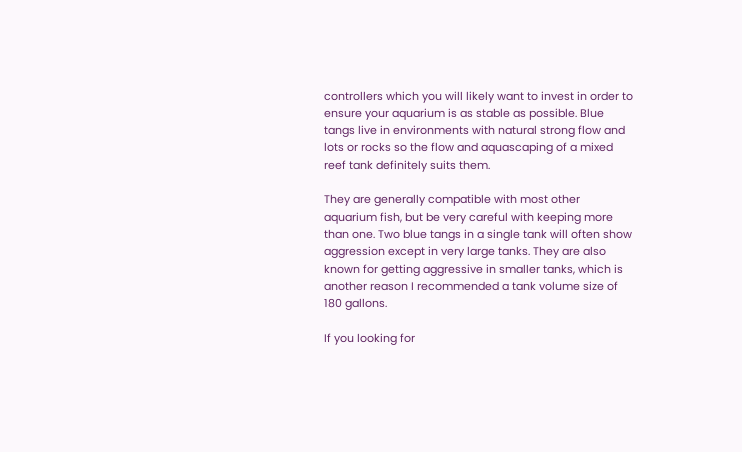controllers which you will likely want to invest in order to ensure your aquarium is as stable as possible. Blue tangs live in environments with natural strong flow and lots or rocks so the flow and aquascaping of a mixed reef tank definitely suits them.

They are generally compatible with most other aquarium fish, but be very careful with keeping more than one. Two blue tangs in a single tank will often show aggression except in very large tanks. They are also known for getting aggressive in smaller tanks, which is another reason I recommended a tank volume size of 180 gallons.

If you looking for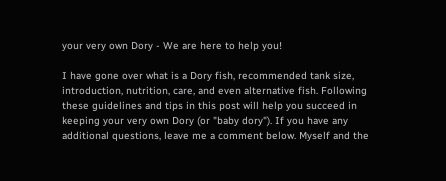your very own Dory - We are here to help you!

I have gone over what is a Dory fish, recommended tank size, introduction, nutrition, care, and even alternative fish. Following these guidelines and tips in this post will help you succeed in keeping your very own Dory (or "baby dory"). If you have any additional questions, leave me a comment below. Myself and the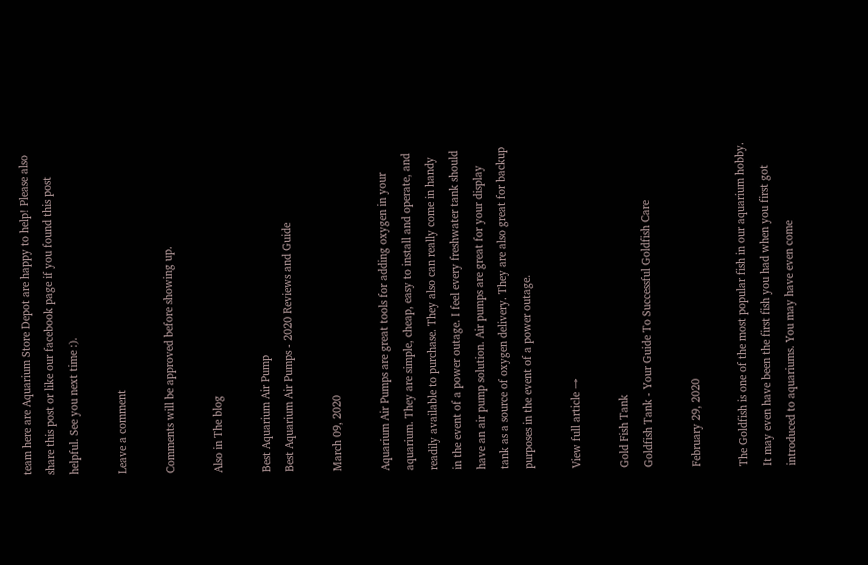team here are Aquarium Store Depot are happy to help! Please also share this post or like our facebook page if you found this post helpful. See you next time :).

Leave a comment

Comments will be approved before showing up.

Also in The blog

Best Aquarium Air Pump
Best Aquarium Air Pumps - 2020 Reviews and Guide

March 09, 2020

Aquarium Air Pumps are great tools for adding oxygen in your aquarium. They are simple, cheap, easy to install and operate, and readily available to purchase. They also can really come in handy in the event of a power outage. I feel every freshwater tank should have an air pump solution. Air pumps are great for your display tank as a source of oxygen delivery. They are also great for backup purposes in the event of a power outage.

View full article →

Gold Fish Tank
Goldfish Tank - Your Guide To Successful Goldfish Care

February 29, 2020

The Goldfish is one of the most popular fish in our aquarium hobby. It may even have been the first fish you had when you first got introduced to aquariums. You may have even come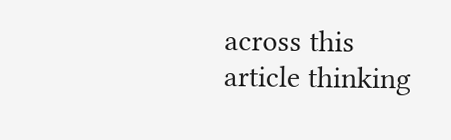across this article thinking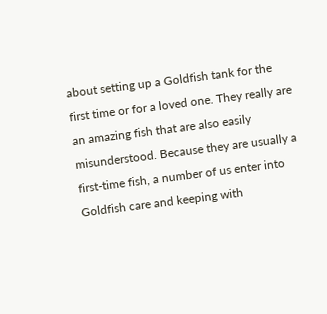about setting up a Goldfish tank for the first time or for a loved one. They really are an amazing fish that are also easily misunderstood. Because they are usually a first-time fish, a number of us enter into Goldfish care and keeping with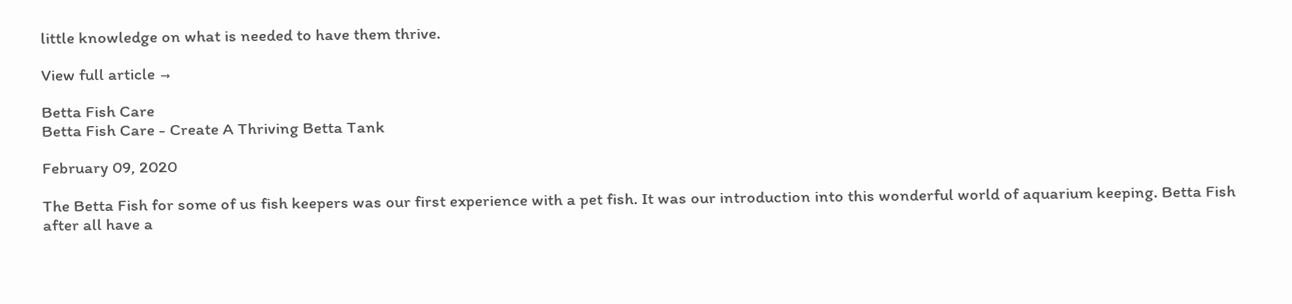little knowledge on what is needed to have them thrive.

View full article →

Betta Fish Care
Betta Fish Care - Create A Thriving Betta Tank

February 09, 2020

The Betta Fish for some of us fish keepers was our first experience with a pet fish. It was our introduction into this wonderful world of aquarium keeping. Betta Fish after all have a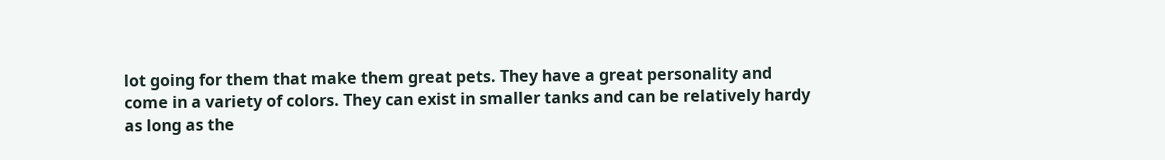lot going for them that make them great pets. They have a great personality and come in a variety of colors. They can exist in smaller tanks and can be relatively hardy as long as the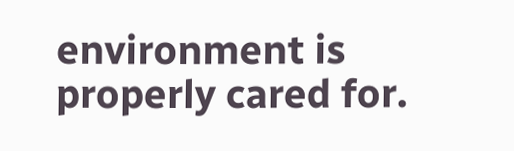environment is properly cared for.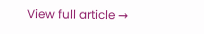View full article →